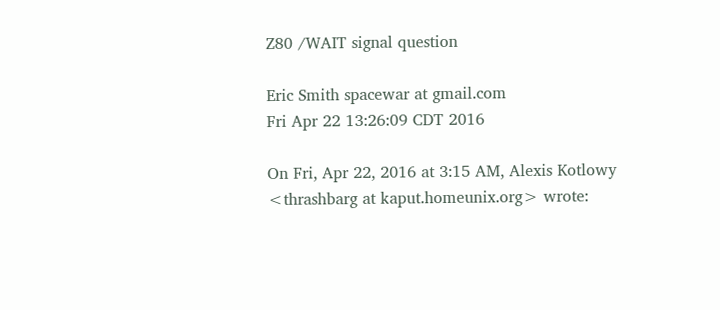Z80 /WAIT signal question

Eric Smith spacewar at gmail.com
Fri Apr 22 13:26:09 CDT 2016

On Fri, Apr 22, 2016 at 3:15 AM, Alexis Kotlowy
<thrashbarg at kaput.homeunix.org> wrote: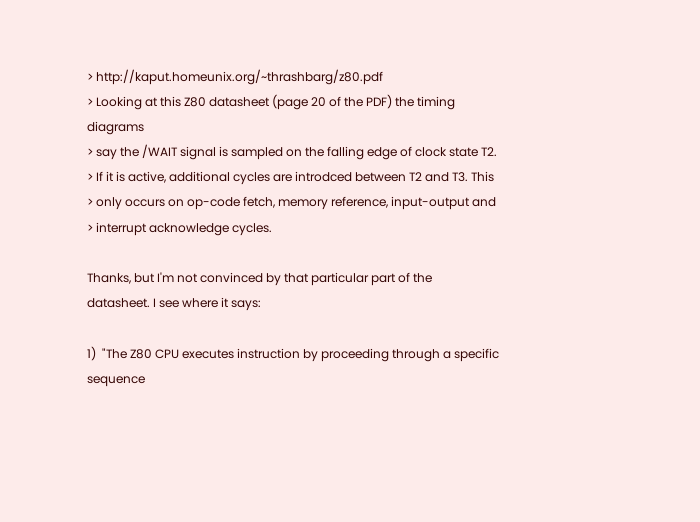> http://kaput.homeunix.org/~thrashbarg/z80.pdf
> Looking at this Z80 datasheet (page 20 of the PDF) the timing diagrams
> say the /WAIT signal is sampled on the falling edge of clock state T2.
> If it is active, additional cycles are introdced between T2 and T3. This
> only occurs on op-code fetch, memory reference, input-output and
> interrupt acknowledge cycles.

Thanks, but I'm not convinced by that particular part of the
datasheet. I see where it says:

1)  "The Z80 CPU executes instruction by proceeding through a specific
sequence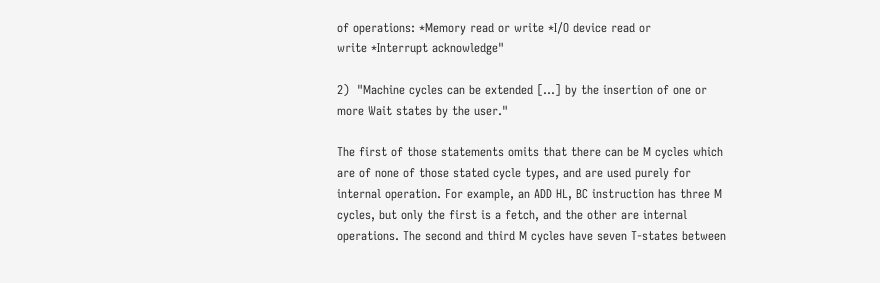of operations: *Memory read or write *I/O device read or
write *Interrupt acknowledge"

2)  "Machine cycles can be extended [...] by the insertion of one or
more Wait states by the user."

The first of those statements omits that there can be M cycles which
are of none of those stated cycle types, and are used purely for
internal operation. For example, an ADD HL, BC instruction has three M
cycles, but only the first is a fetch, and the other are internal
operations. The second and third M cycles have seven T-states between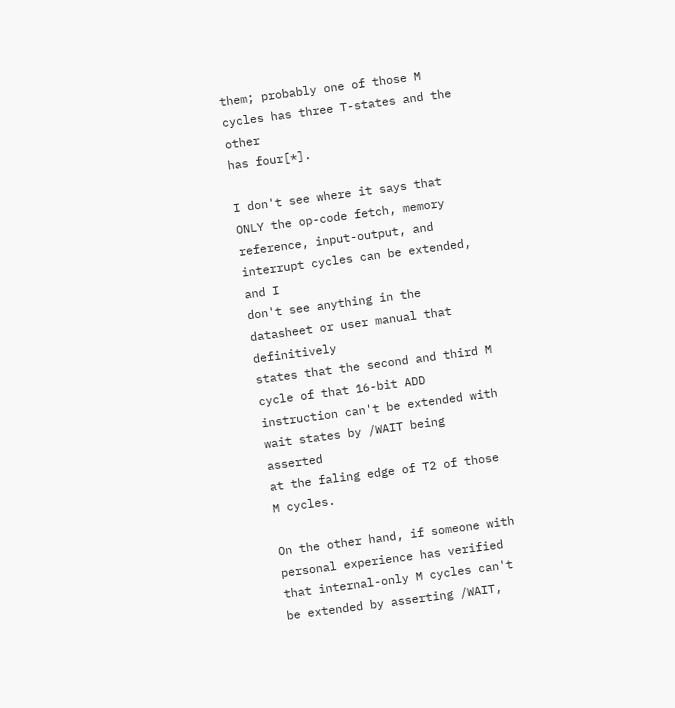them; probably one of those M cycles has three T-states and the other
has four[*].

I don't see where it says that ONLY the op-code fetch, memory
reference, input-output, and interrupt cycles can be extended, and I
don't see anything in the datasheet or user manual that definitively
states that the second and third M cycle of that 16-bit ADD
instruction can't be extended with wait states by /WAIT being asserted
at the faling edge of T2 of those M cycles.

On the other hand, if someone with personal experience has verified
that internal-only M cycles can't be extended by asserting /WAIT,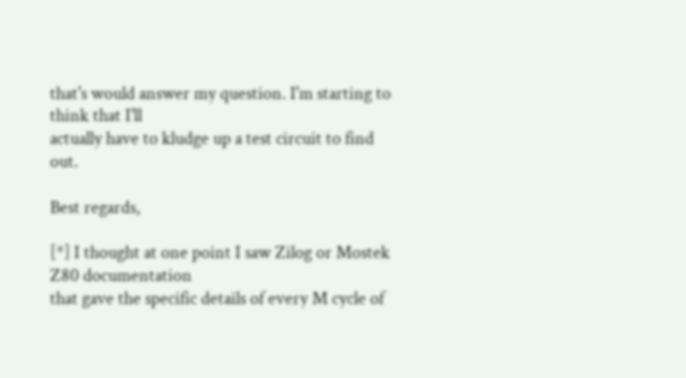that's would answer my question. I'm starting to think that I'll
actually have to kludge up a test circuit to find out.

Best regards,

[*] I thought at one point I saw Zilog or Mostek Z80 documentation
that gave the specific details of every M cycle of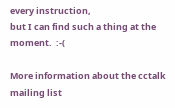every instruction,
but I can find such a thing at the moment.  :-(

More information about the cctalk mailing list